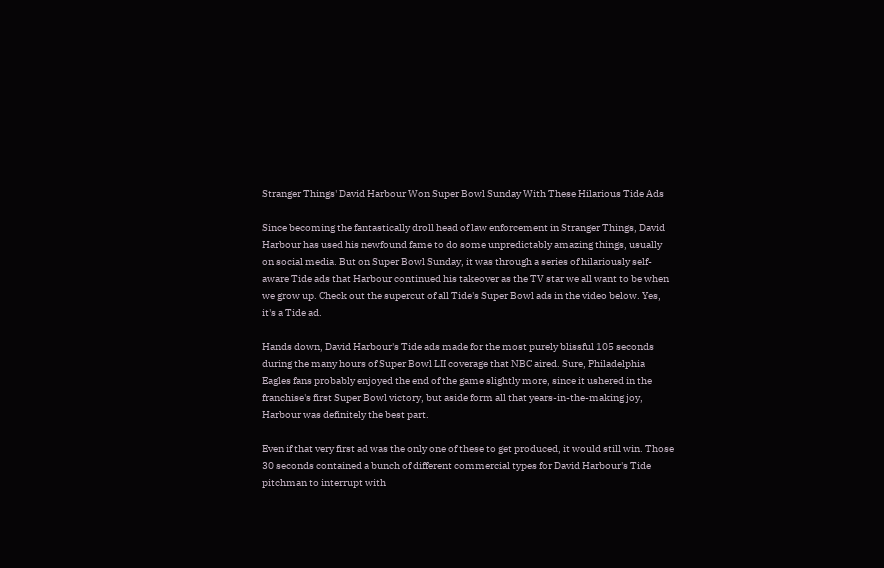Stranger Things' David Harbour Won Super Bowl Sunday With These Hilarious Tide Ads

Since becoming the fantastically droll head of law enforcement in Stranger Things, David Harbour has used his newfound fame to do some unpredictably amazing things, usually on social media. But on Super Bowl Sunday, it was through a series of hilariously self-aware Tide ads that Harbour continued his takeover as the TV star we all want to be when we grow up. Check out the supercut of all Tide's Super Bowl ads in the video below. Yes, it's a Tide ad.

Hands down, David Harbour's Tide ads made for the most purely blissful 105 seconds during the many hours of Super Bowl LII coverage that NBC aired. Sure, Philadelphia Eagles fans probably enjoyed the end of the game slightly more, since it ushered in the franchise's first Super Bowl victory, but aside form all that years-in-the-making joy, Harbour was definitely the best part.

Even if that very first ad was the only one of these to get produced, it would still win. Those 30 seconds contained a bunch of different commercial types for David Harbour's Tide pitchman to interrupt with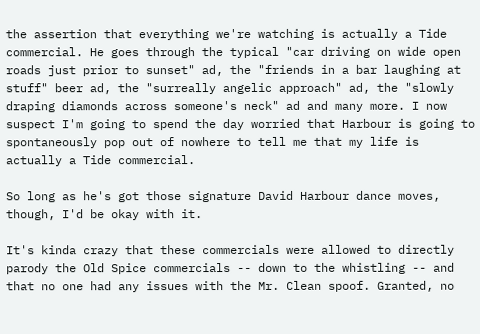the assertion that everything we're watching is actually a Tide commercial. He goes through the typical "car driving on wide open roads just prior to sunset" ad, the "friends in a bar laughing at stuff" beer ad, the "surreally angelic approach" ad, the "slowly draping diamonds across someone's neck" ad and many more. I now suspect I'm going to spend the day worried that Harbour is going to spontaneously pop out of nowhere to tell me that my life is actually a Tide commercial.

So long as he's got those signature David Harbour dance moves, though, I'd be okay with it.

It's kinda crazy that these commercials were allowed to directly parody the Old Spice commercials -- down to the whistling -- and that no one had any issues with the Mr. Clean spoof. Granted, no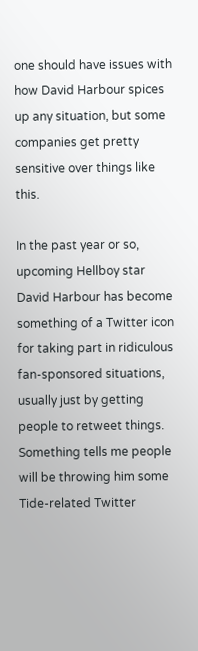one should have issues with how David Harbour spices up any situation, but some companies get pretty sensitive over things like this.

In the past year or so, upcoming Hellboy star David Harbour has become something of a Twitter icon for taking part in ridiculous fan-sponsored situations, usually just by getting people to retweet things. Something tells me people will be throwing him some Tide-related Twitter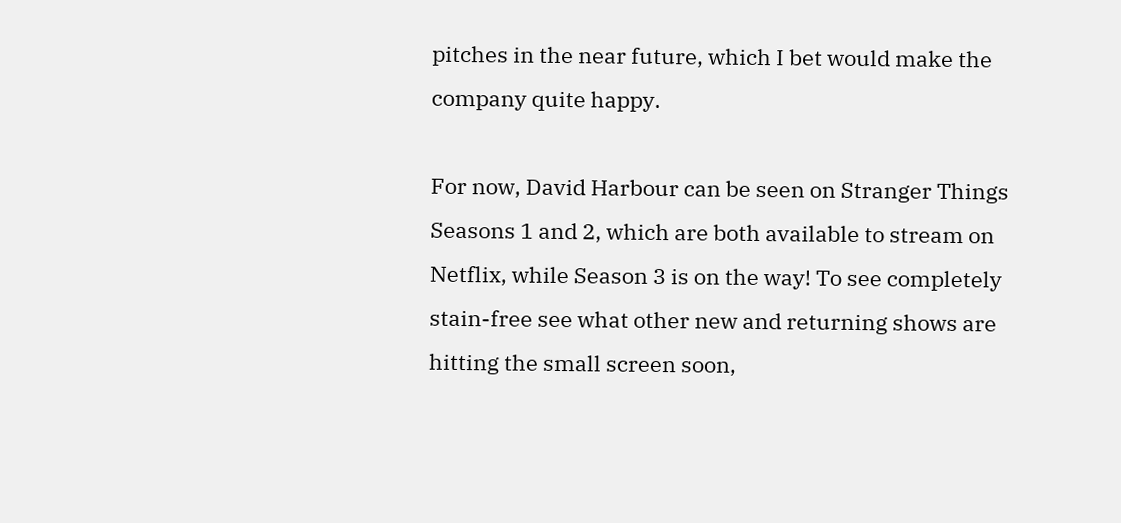pitches in the near future, which I bet would make the company quite happy.

For now, David Harbour can be seen on Stranger Things Seasons 1 and 2, which are both available to stream on Netflix, while Season 3 is on the way! To see completely stain-free see what other new and returning shows are hitting the small screen soon,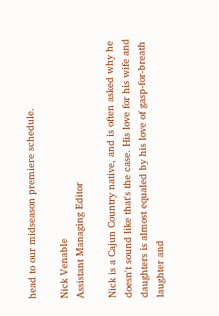head to our midseason premiere schedule.

Nick Venable
Assistant Managing Editor

Nick is a Cajun Country native, and is often asked why he doesn't sound like that's the case. His love for his wife and daughters is almost equaled by his love of gasp-for-breath laughter and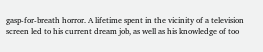gasp-for-breath horror. A lifetime spent in the vicinity of a television screen led to his current dream job, as well as his knowledge of too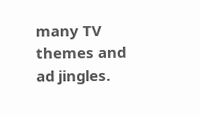many TV themes and ad jingles.